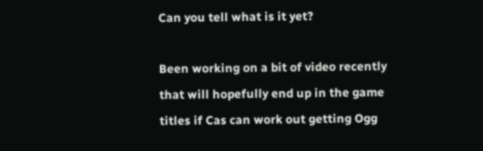Can you tell what is it yet?

Been working on a bit of video recently that will hopefully end up in the game titles if Cas can work out getting Ogg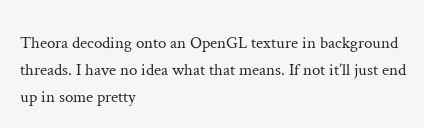Theora decoding onto an OpenGL texture in background threads. I have no idea what that means. If not it’ll just end up in some pretty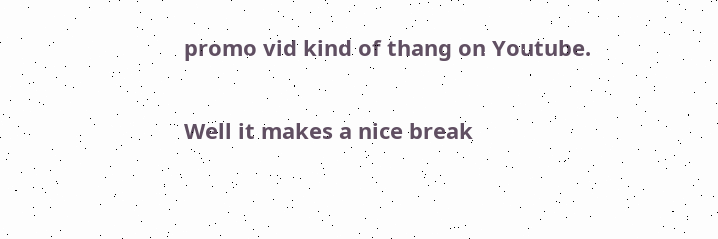promo vid kind of thang on Youtube.

Well it makes a nice break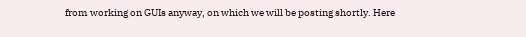from working on GUIs anyway, on which we will be posting shortly. Here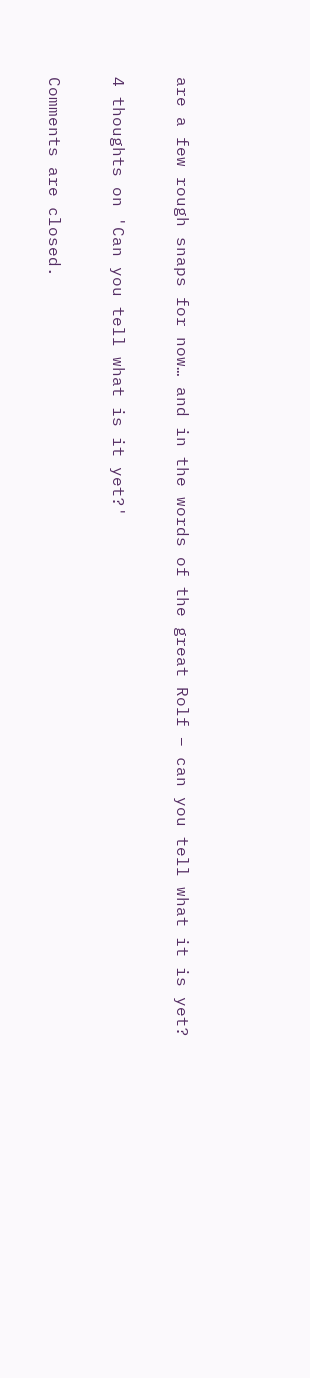are a few rough snaps for now… and in the words of the great Rolf – can you tell what it is yet?

4 thoughts on 'Can you tell what is it yet?'

Comments are closed.